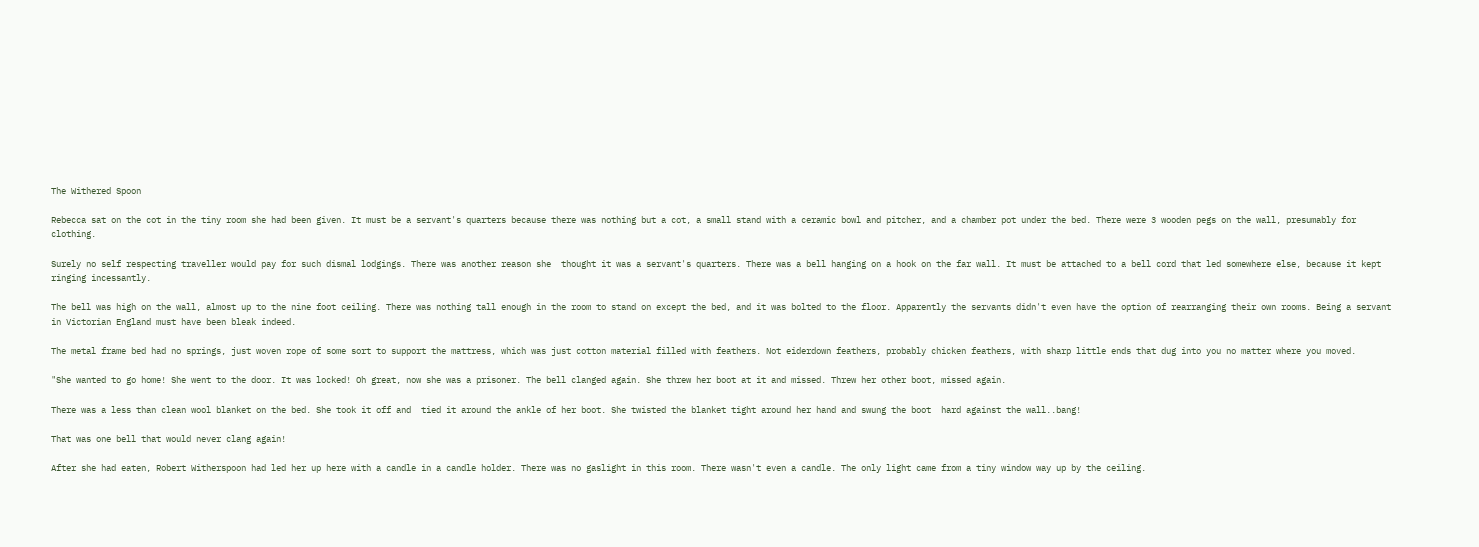The Withered Spoon

Rebecca sat on the cot in the tiny room she had been given. It must be a servant's quarters because there was nothing but a cot, a small stand with a ceramic bowl and pitcher, and a chamber pot under the bed. There were 3 wooden pegs on the wall, presumably for clothing.

Surely no self respecting traveller would pay for such dismal lodgings. There was another reason she  thought it was a servant's quarters. There was a bell hanging on a hook on the far wall. It must be attached to a bell cord that led somewhere else, because it kept ringing incessantly.

The bell was high on the wall, almost up to the nine foot ceiling. There was nothing tall enough in the room to stand on except the bed, and it was bolted to the floor. Apparently the servants didn't even have the option of rearranging their own rooms. Being a servant in Victorian England must have been bleak indeed.

The metal frame bed had no springs, just woven rope of some sort to support the mattress, which was just cotton material filled with feathers. Not eiderdown feathers, probably chicken feathers, with sharp little ends that dug into you no matter where you moved.

"She wanted to go home! She went to the door. It was locked! Oh great, now she was a prisoner. The bell clanged again. She threw her boot at it and missed. Threw her other boot, missed again.

There was a less than clean wool blanket on the bed. She took it off and  tied it around the ankle of her boot. She twisted the blanket tight around her hand and swung the boot  hard against the wall..bang!

That was one bell that would never clang again!

After she had eaten, Robert Witherspoon had led her up here with a candle in a candle holder. There was no gaslight in this room. There wasn't even a candle. The only light came from a tiny window way up by the ceiling.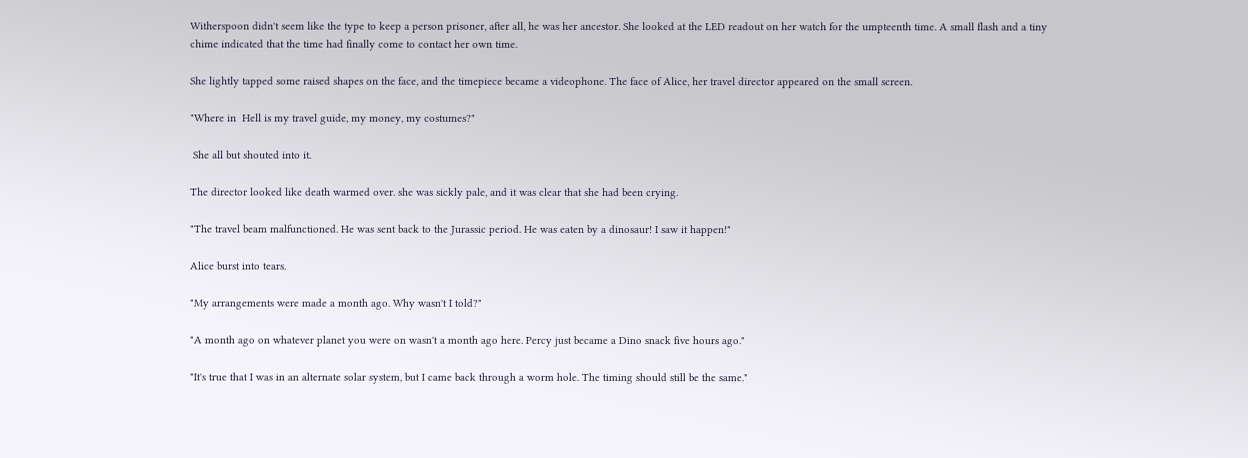Witherspoon didn't seem like the type to keep a person prisoner, after all, he was her ancestor. She looked at the LED readout on her watch for the umpteenth time. A small flash and a tiny chime indicated that the time had finally come to contact her own time.

She lightly tapped some raised shapes on the face, and the timepiece became a videophone. The face of Alice, her travel director appeared on the small screen.

"Where in  Hell is my travel guide, my money, my costumes?"

 She all but shouted into it.

The director looked like death warmed over. she was sickly pale, and it was clear that she had been crying.

"The travel beam malfunctioned. He was sent back to the Jurassic period. He was eaten by a dinosaur! I saw it happen!"

Alice burst into tears.

"My arrangements were made a month ago. Why wasn't I told?"

"A month ago on whatever planet you were on wasn't a month ago here. Percy just became a Dino snack five hours ago."

"It's true that I was in an alternate solar system, but I came back through a worm hole. The timing should still be the same."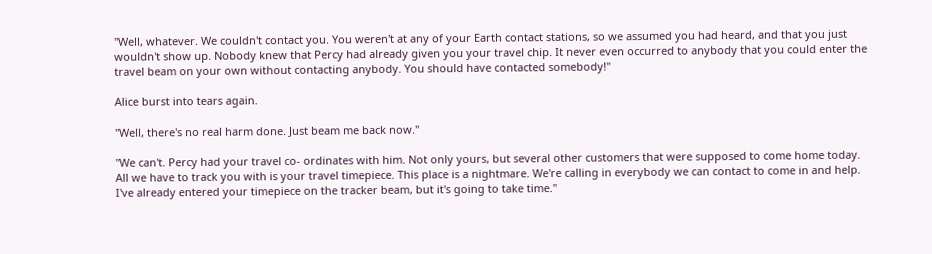"Well, whatever. We couldn't contact you. You weren't at any of your Earth contact stations, so we assumed you had heard, and that you just wouldn't show up. Nobody knew that Percy had already given you your travel chip. It never even occurred to anybody that you could enter the travel beam on your own without contacting anybody. You should have contacted somebody!"

Alice burst into tears again.

"Well, there's no real harm done. Just beam me back now."

"We can't. Percy had your travel co- ordinates with him. Not only yours, but several other customers that were supposed to come home today. All we have to track you with is your travel timepiece. This place is a nightmare. We're calling in everybody we can contact to come in and help. I've already entered your timepiece on the tracker beam, but it's going to take time."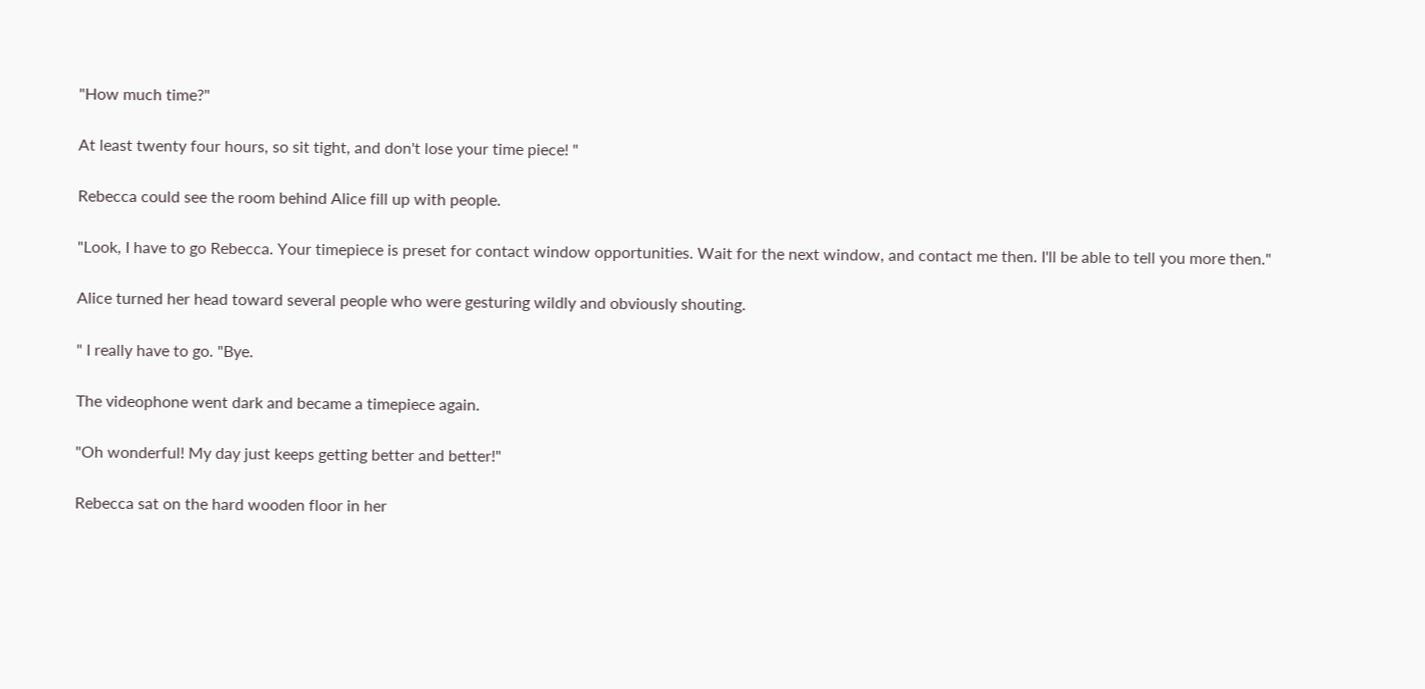"How much time?"

At least twenty four hours, so sit tight, and don't lose your time piece! "

Rebecca could see the room behind Alice fill up with people.

"Look, I have to go Rebecca. Your timepiece is preset for contact window opportunities. Wait for the next window, and contact me then. I'll be able to tell you more then."

Alice turned her head toward several people who were gesturing wildly and obviously shouting.

" I really have to go. "Bye.

The videophone went dark and became a timepiece again.

"Oh wonderful! My day just keeps getting better and better!"

Rebecca sat on the hard wooden floor in her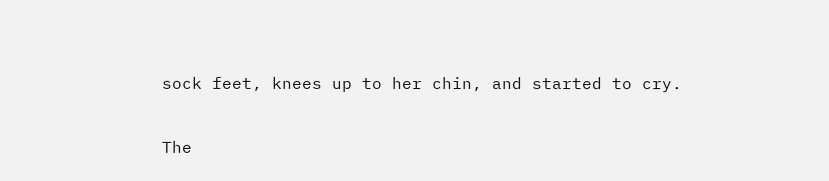sock feet, knees up to her chin, and started to cry.

The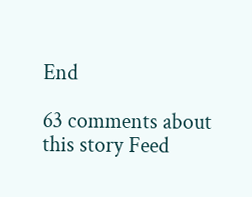End

63 comments about this story Feed